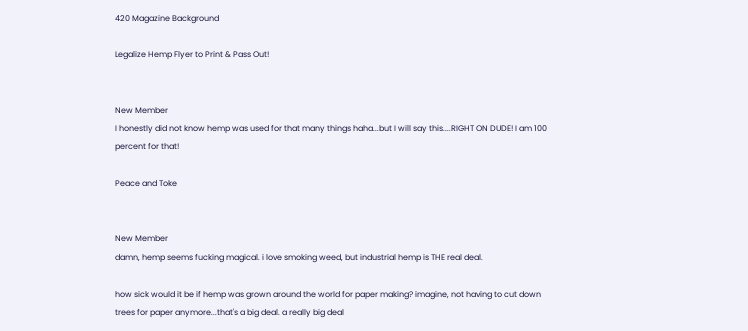420 Magazine Background

Legalize Hemp Flyer to Print & Pass Out!


New Member
I honestly did not know hemp was used for that many things haha...but I will say this....RIGHT ON DUDE! I am 100 percent for that!

Peace and Toke


New Member
damn, hemp seems fucking magical. i love smoking weed, but industrial hemp is THE real deal.

how sick would it be if hemp was grown around the world for paper making? imagine, not having to cut down trees for paper anymore...that's a big deal. a really big deal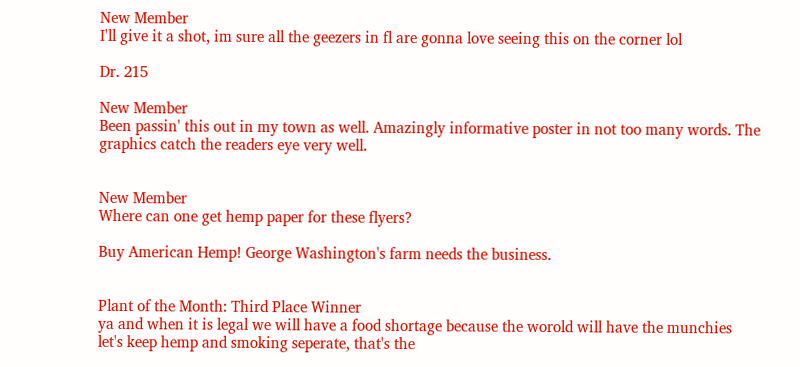New Member
I'll give it a shot, im sure all the geezers in fl are gonna love seeing this on the corner lol

Dr. 215

New Member
Been passin' this out in my town as well. Amazingly informative poster in not too many words. The graphics catch the readers eye very well.


New Member
Where can one get hemp paper for these flyers?

Buy American Hemp! George Washington's farm needs the business.


Plant of the Month: Third Place Winner
ya and when it is legal we will have a food shortage because the worold will have the munchies
let's keep hemp and smoking seperate, that's the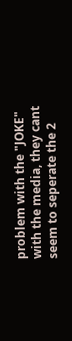problem with the "JOKE" with the media, they cant seem to seperate the 2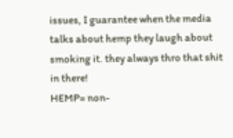issues, I guarantee when the media talks about hemp they laugh about smoking it. they always thro that shit in there!
HEMP= non-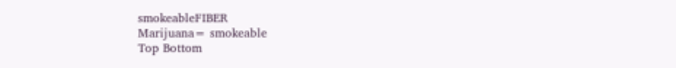smokeableFIBER
Marijuana= smokeable
Top Bottom